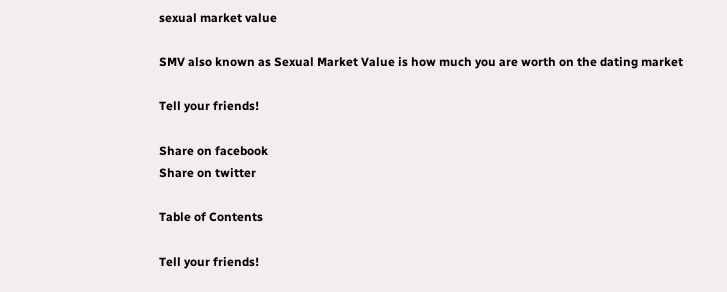sexual market value

SMV also known as Sexual Market Value is how much you are worth on the dating market

Tell your friends!

Share on facebook
Share on twitter

Table of Contents

Tell your friends!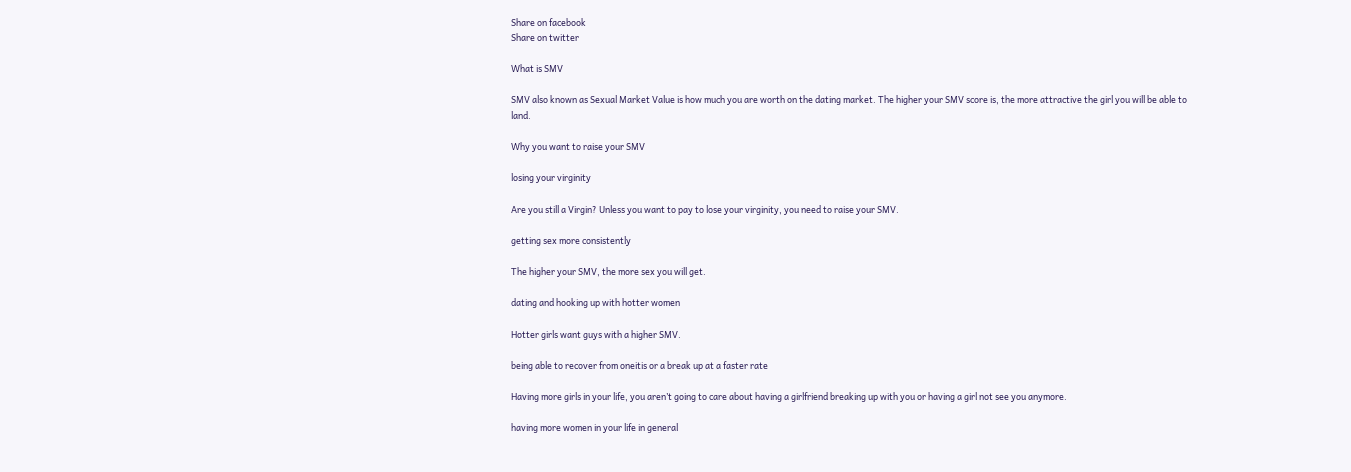Share on facebook
Share on twitter

What is SMV

SMV also known as Sexual Market Value is how much you are worth on the dating market. The higher your SMV score is, the more attractive the girl you will be able to land.

Why you want to raise your SMV

losing your virginity

Are you still a Virgin? Unless you want to pay to lose your virginity, you need to raise your SMV.

getting sex more consistently

The higher your SMV, the more sex you will get.

dating and hooking up with hotter women

Hotter girls want guys with a higher SMV.

being able to recover from oneitis or a break up at a faster rate

Having more girls in your life, you aren’t going to care about having a girlfriend breaking up with you or having a girl not see you anymore.

having more women in your life in general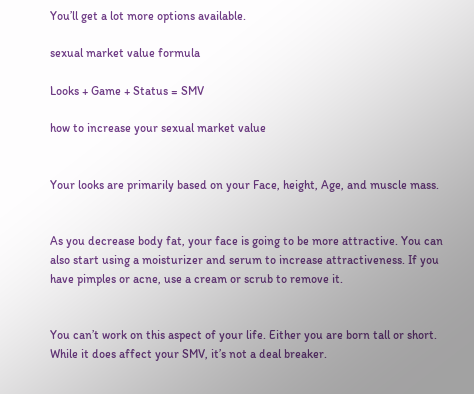You’ll get a lot more options available.

sexual market value formula

Looks + Game + Status = SMV

how to increase your sexual market value


Your looks are primarily based on your Face, height, Age, and muscle mass.


As you decrease body fat, your face is going to be more attractive. You can also start using a moisturizer and serum to increase attractiveness. If you have pimples or acne, use a cream or scrub to remove it.


You can’t work on this aspect of your life. Either you are born tall or short. While it does affect your SMV, it’s not a deal breaker.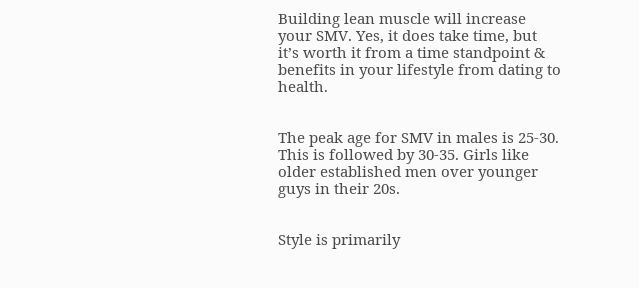Building lean muscle will increase your SMV. Yes, it does take time, but it’s worth it from a time standpoint & benefits in your lifestyle from dating to health.


The peak age for SMV in males is 25-30. This is followed by 30-35. Girls like older established men over younger guys in their 20s.


Style is primarily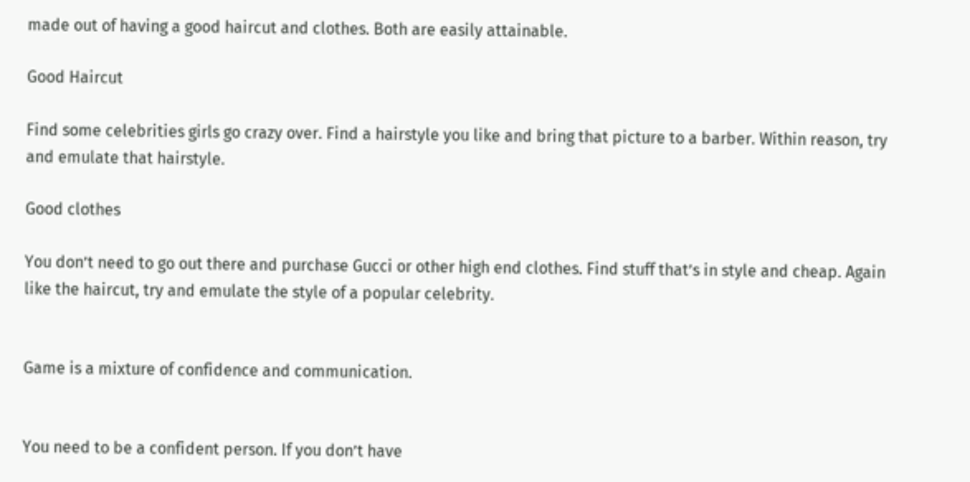made out of having a good haircut and clothes. Both are easily attainable.

Good Haircut

Find some celebrities girls go crazy over. Find a hairstyle you like and bring that picture to a barber. Within reason, try and emulate that hairstyle.

Good clothes

You don’t need to go out there and purchase Gucci or other high end clothes. Find stuff that’s in style and cheap. Again like the haircut, try and emulate the style of a popular celebrity.


Game is a mixture of confidence and communication.


You need to be a confident person. If you don’t have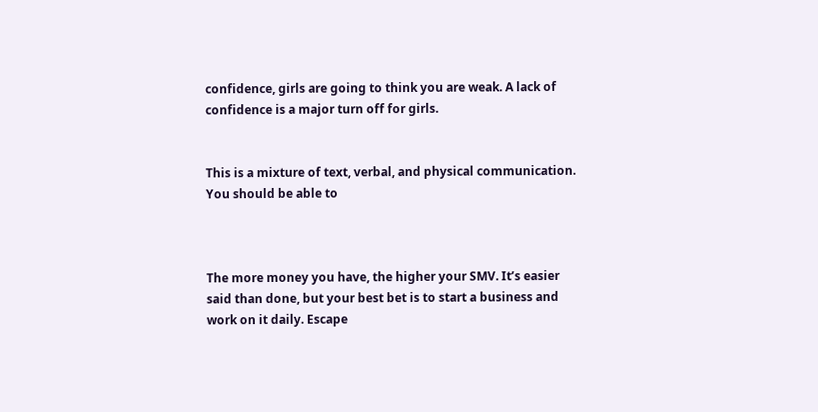confidence, girls are going to think you are weak. A lack of confidence is a major turn off for girls.


This is a mixture of text, verbal, and physical communication. You should be able to



The more money you have, the higher your SMV. It’s easier said than done, but your best bet is to start a business and work on it daily. Escape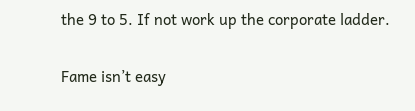the 9 to 5. If not work up the corporate ladder.


Fame isn’t easy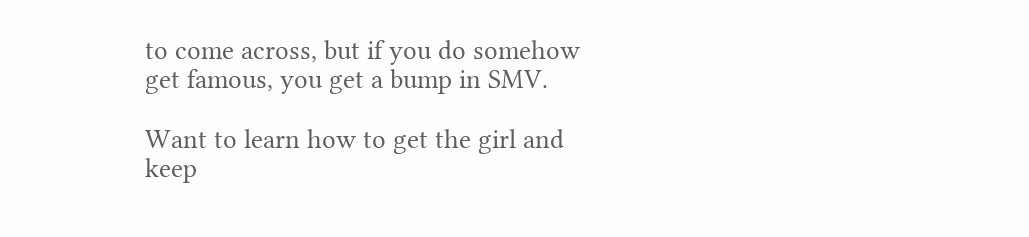to come across, but if you do somehow get famous, you get a bump in SMV.

Want to learn how to get the girl and keep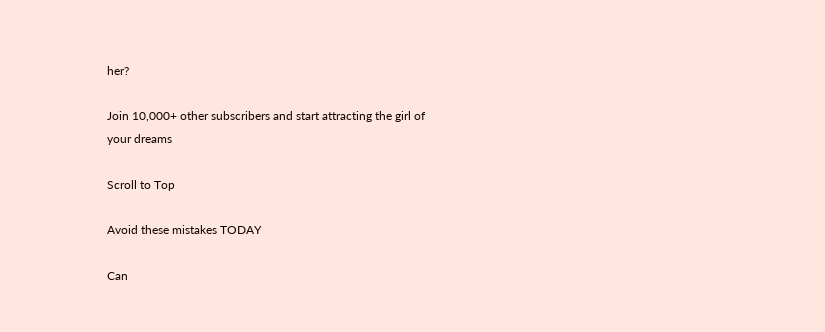her?

Join 10,000+ other subscribers and start attracting the girl of your dreams

Scroll to Top

Avoid these mistakes TODAY

Can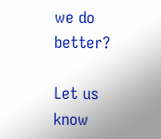we do better?

Let us know